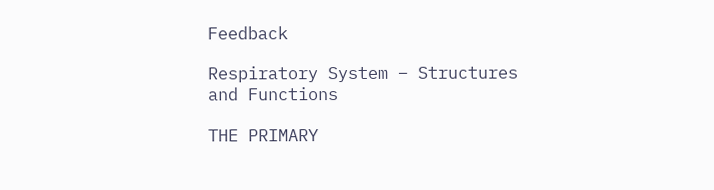Feedback

Respiratory System – Structures and Functions

THE PRIMARY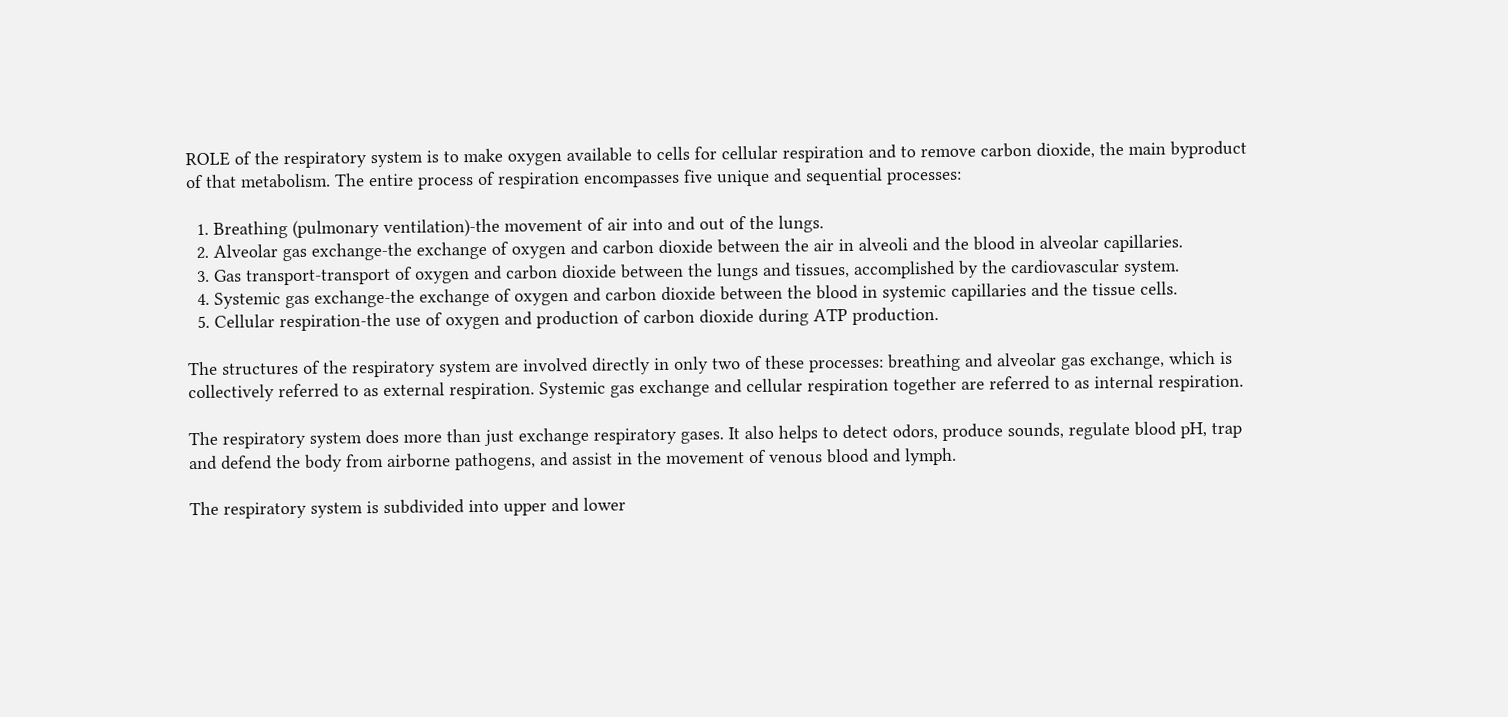ROLE of the respiratory system is to make oxygen available to cells for cellular respiration and to remove carbon dioxide, the main byproduct of that metabolism. The entire process of respiration encompasses five unique and sequential processes:

  1. Breathing (pulmonary ventilation)-the movement of air into and out of the lungs.
  2. Alveolar gas exchange-the exchange of oxygen and carbon dioxide between the air in alveoli and the blood in alveolar capillaries.
  3. Gas transport-transport of oxygen and carbon dioxide between the lungs and tissues, accomplished by the cardiovascular system.
  4. Systemic gas exchange-the exchange of oxygen and carbon dioxide between the blood in systemic capillaries and the tissue cells.
  5. Cellular respiration-the use of oxygen and production of carbon dioxide during ATP production.

The structures of the respiratory system are involved directly in only two of these processes: breathing and alveolar gas exchange, which is collectively referred to as external respiration. Systemic gas exchange and cellular respiration together are referred to as internal respiration.

The respiratory system does more than just exchange respiratory gases. It also helps to detect odors, produce sounds, regulate blood pH, trap and defend the body from airborne pathogens, and assist in the movement of venous blood and lymph.

The respiratory system is subdivided into upper and lower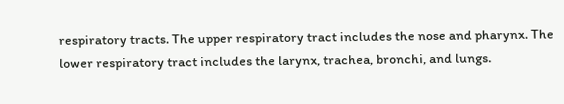respiratory tracts. The upper respiratory tract includes the nose and pharynx. The lower respiratory tract includes the larynx, trachea, bronchi, and lungs.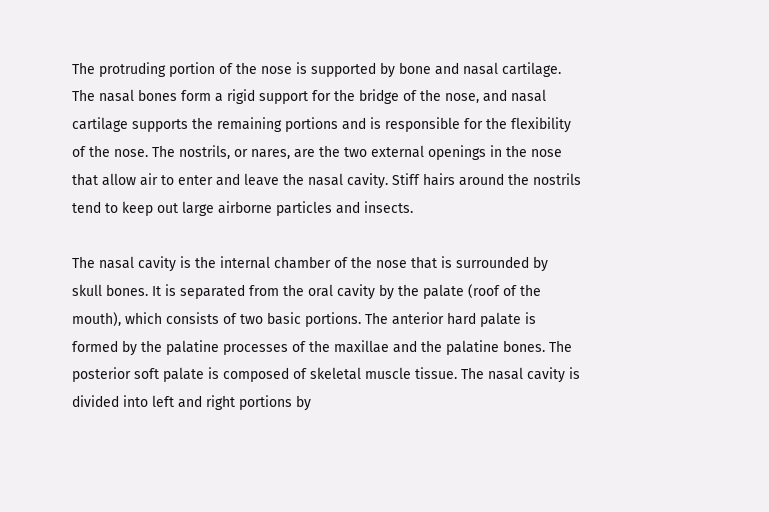The protruding portion of the nose is supported by bone and nasal cartilage. The nasal bones form a rigid support for the bridge of the nose, and nasal cartilage supports the remaining portions and is responsible for the flexibility of the nose. The nostrils, or nares, are the two external openings in the nose that allow air to enter and leave the nasal cavity. Stiff hairs around the nostrils tend to keep out large airborne particles and insects.

The nasal cavity is the internal chamber of the nose that is surrounded by skull bones. It is separated from the oral cavity by the palate (roof of the mouth), which consists of two basic portions. The anterior hard palate is formed by the palatine processes of the maxillae and the palatine bones. The posterior soft palate is composed of skeletal muscle tissue. The nasal cavity is divided into left and right portions by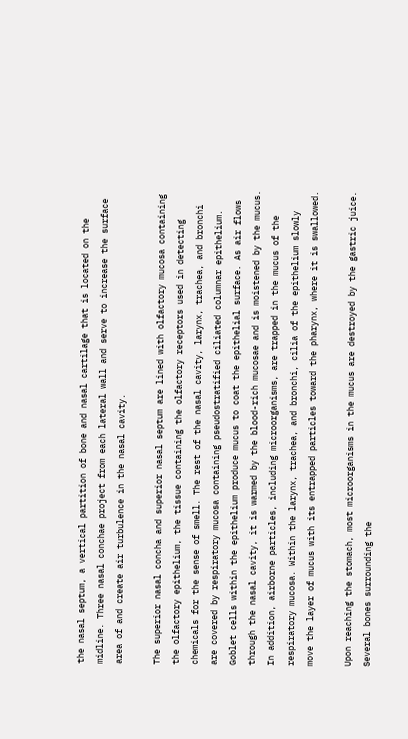the nasal septum, a vertical partition of bone and nasal cartilage that is located on the midline. Three nasal conchae project from each lateral wall and serve to increase the surface area of and create air turbulence in the nasal cavity.

The superior nasal concha and superior nasal septum are lined with olfactory mucosa containing the olfactory epithelium, the tissue containing the olfactory receptors used in detecting chemicals for the sense of smell. The rest of the nasal cavity, larynx, trachea, and bronchi are covered by respiratory mucosa containing pseudostratified ciliated columnar epithelium. Goblet cells within the epithelium produce mucus to coat the epithelial surface. As air flows through the nasal cavity, it is warmed by the blood-rich mucosae and is moistened by the mucus. In addition, airborne particles, including microorganisms, are trapped in the mucus of the respiratory mucosa. Within the larynx, trachea, and bronchi, cilia of the epithelium slowly move the layer of mucus with its entrapped particles toward the pharynx, where it is swallowed.

Upon reaching the stomach, most microorganisms in the mucus are destroyed by the gastric juice. Several bones surrounding the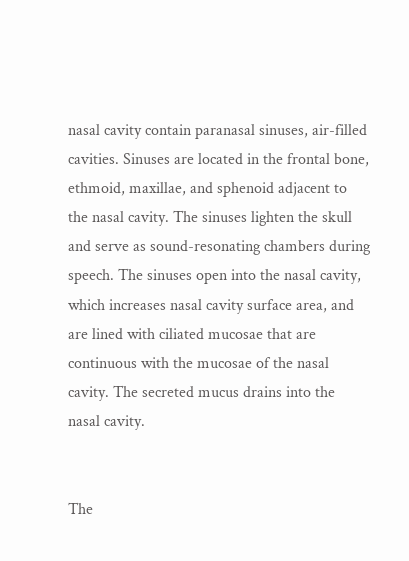nasal cavity contain paranasal sinuses, air-filled cavities. Sinuses are located in the frontal bone, ethmoid, maxillae, and sphenoid adjacent to the nasal cavity. The sinuses lighten the skull and serve as sound-resonating chambers during speech. The sinuses open into the nasal cavity, which increases nasal cavity surface area, and are lined with ciliated mucosae that are continuous with the mucosae of the nasal cavity. The secreted mucus drains into the nasal cavity.


The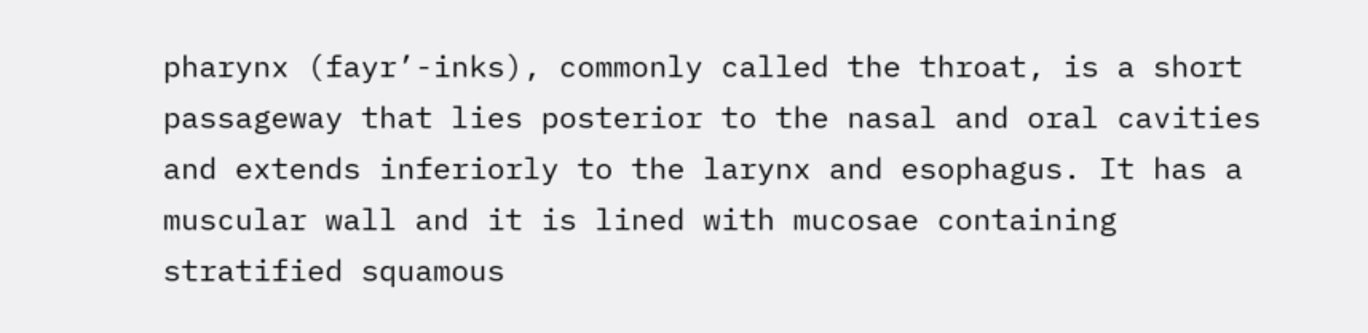pharynx (fayr’-inks), commonly called the throat, is a short passageway that lies posterior to the nasal and oral cavities and extends inferiorly to the larynx and esophagus. It has a muscular wall and it is lined with mucosae containing stratified squamous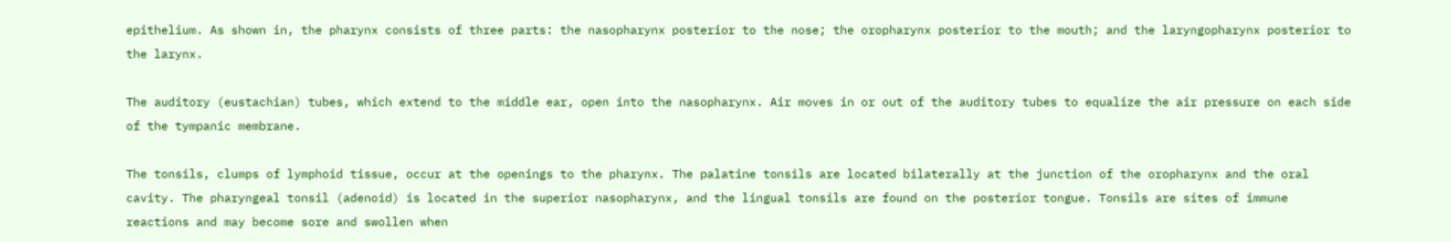epithelium. As shown in, the pharynx consists of three parts: the nasopharynx posterior to the nose; the oropharynx posterior to the mouth; and the laryngopharynx posterior to the larynx.

The auditory (eustachian) tubes, which extend to the middle ear, open into the nasopharynx. Air moves in or out of the auditory tubes to equalize the air pressure on each side of the tympanic membrane.

The tonsils, clumps of lymphoid tissue, occur at the openings to the pharynx. The palatine tonsils are located bilaterally at the junction of the oropharynx and the oral cavity. The pharyngeal tonsil (adenoid) is located in the superior nasopharynx, and the lingual tonsils are found on the posterior tongue. Tonsils are sites of immune reactions and may become sore and swollen when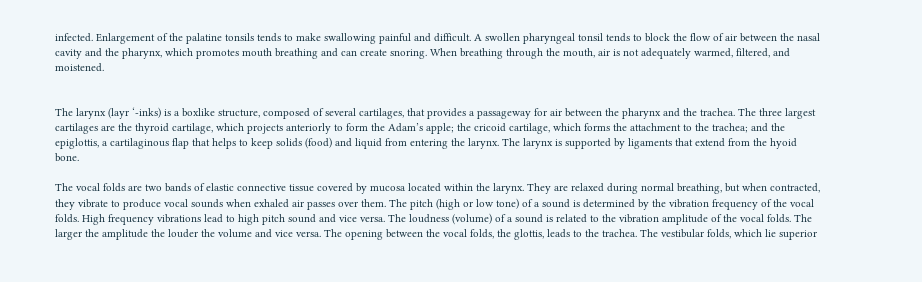infected. Enlargement of the palatine tonsils tends to make swallowing painful and difficult. A swollen pharyngeal tonsil tends to block the flow of air between the nasal cavity and the pharynx, which promotes mouth breathing and can create snoring. When breathing through the mouth, air is not adequately warmed, filtered, and moistened.


The larynx (layr ‘-inks) is a boxlike structure, composed of several cartilages, that provides a passageway for air between the pharynx and the trachea. The three largest cartilages are the thyroid cartilage, which projects anteriorly to form the Adam’s apple; the cricoid cartilage, which forms the attachment to the trachea; and the epiglottis, a cartilaginous flap that helps to keep solids (food) and liquid from entering the larynx. The larynx is supported by ligaments that extend from the hyoid bone.

The vocal folds are two bands of elastic connective tissue covered by mucosa located within the larynx. They are relaxed during normal breathing, but when contracted, they vibrate to produce vocal sounds when exhaled air passes over them. The pitch (high or low tone) of a sound is determined by the vibration frequency of the vocal folds. High frequency vibrations lead to high pitch sound and vice versa. The loudness (volume) of a sound is related to the vibration amplitude of the vocal folds. The larger the amplitude the louder the volume and vice versa. The opening between the vocal folds, the glottis, leads to the trachea. The vestibular folds, which lie superior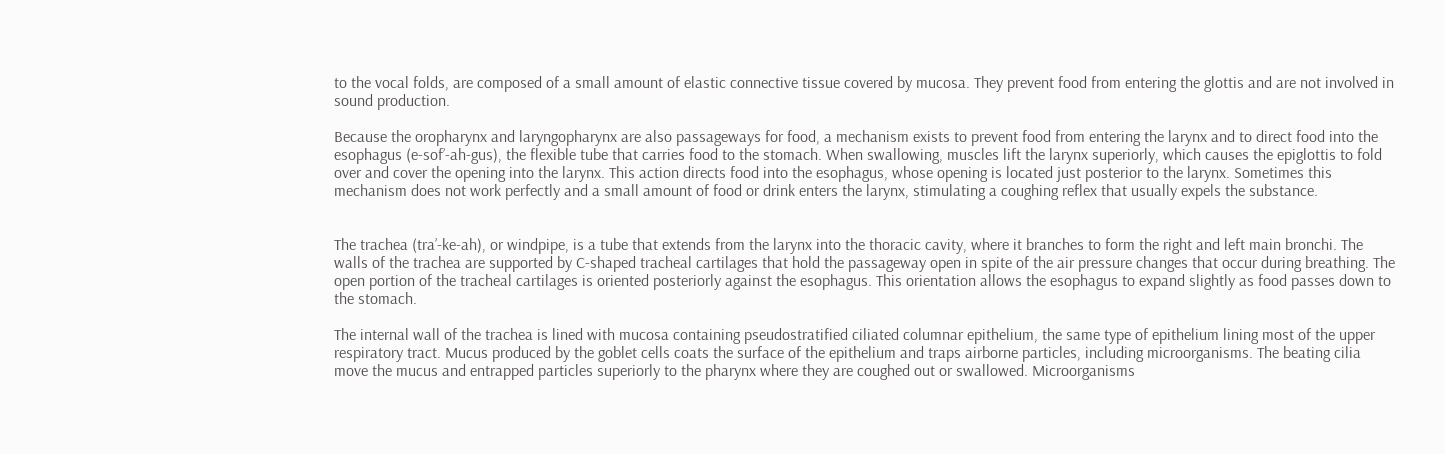to the vocal folds, are composed of a small amount of elastic connective tissue covered by mucosa. They prevent food from entering the glottis and are not involved in sound production.

Because the oropharynx and laryngopharynx are also passageways for food, a mechanism exists to prevent food from entering the larynx and to direct food into the esophagus (e-sof’-ah-gus), the flexible tube that carries food to the stomach. When swallowing, muscles lift the larynx superiorly, which causes the epiglottis to fold over and cover the opening into the larynx. This action directs food into the esophagus, whose opening is located just posterior to the larynx. Sometimes this mechanism does not work perfectly and a small amount of food or drink enters the larynx, stimulating a coughing reflex that usually expels the substance.


The trachea (tra’-ke-ah), or windpipe, is a tube that extends from the larynx into the thoracic cavity, where it branches to form the right and left main bronchi. The walls of the trachea are supported by C-shaped tracheal cartilages that hold the passageway open in spite of the air pressure changes that occur during breathing. The open portion of the tracheal cartilages is oriented posteriorly against the esophagus. This orientation allows the esophagus to expand slightly as food passes down to the stomach.

The internal wall of the trachea is lined with mucosa containing pseudostratified ciliated columnar epithelium, the same type of epithelium lining most of the upper respiratory tract. Mucus produced by the goblet cells coats the surface of the epithelium and traps airborne particles, including microorganisms. The beating cilia move the mucus and entrapped particles superiorly to the pharynx where they are coughed out or swallowed. Microorganisms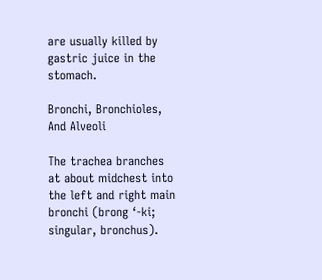are usually killed by gastric juice in the stomach.

Bronchi, Bronchioles, And Alveoli

The trachea branches at about midchest into the left and right main bronchi (brong ‘-ki; singular, bronchus).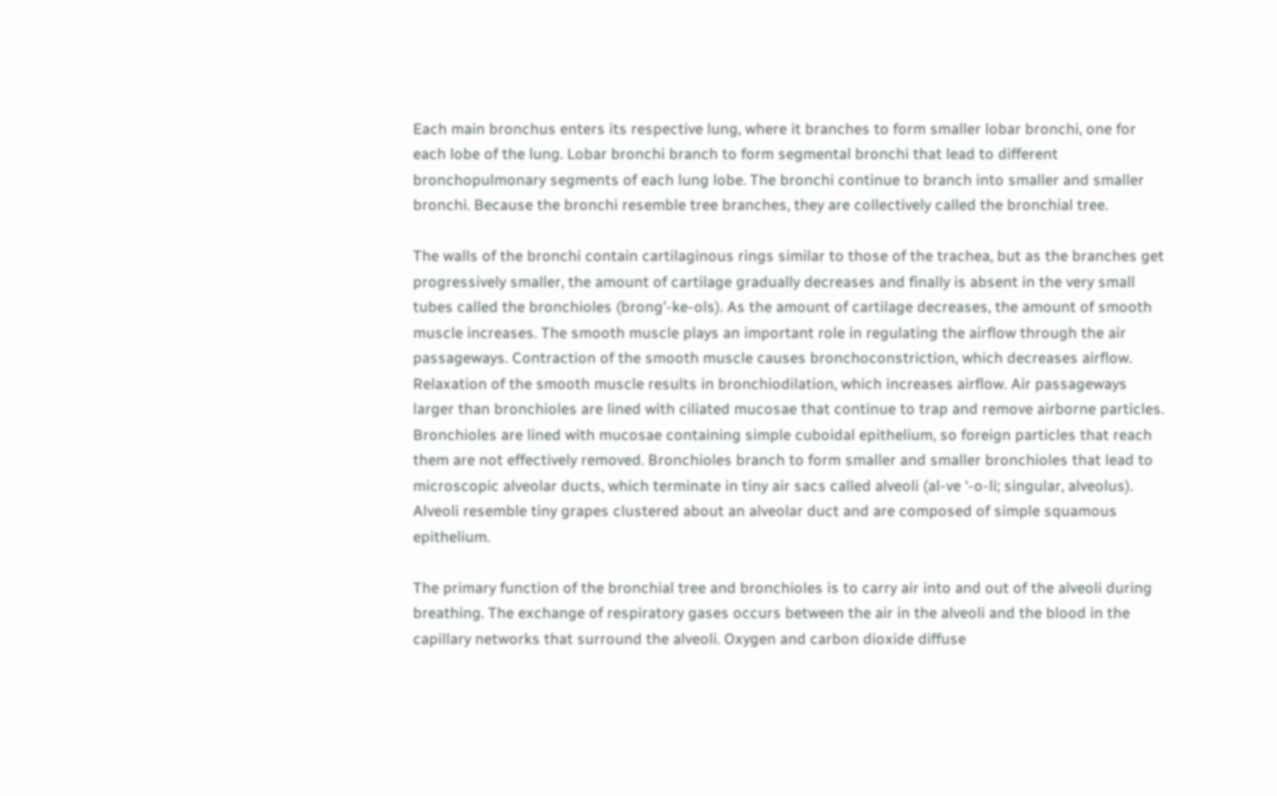Each main bronchus enters its respective lung, where it branches to form smaller lobar bronchi, one for each lobe of the lung. Lobar bronchi branch to form segmental bronchi that lead to different bronchopulmonary segments of each lung lobe. The bronchi continue to branch into smaller and smaller bronchi. Because the bronchi resemble tree branches, they are collectively called the bronchial tree.

The walls of the bronchi contain cartilaginous rings similar to those of the trachea, but as the branches get progressively smaller, the amount of cartilage gradually decreases and finally is absent in the very small tubes called the bronchioles (brong’-ke-ols). As the amount of cartilage decreases, the amount of smooth muscle increases. The smooth muscle plays an important role in regulating the airflow through the air passageways. Contraction of the smooth muscle causes bronchoconstriction, which decreases airflow. Relaxation of the smooth muscle results in bronchiodilation, which increases airflow. Air passageways larger than bronchioles are lined with ciliated mucosae that continue to trap and remove airborne particles. Bronchioles are lined with mucosae containing simple cuboidal epithelium, so foreign particles that reach them are not effectively removed. Bronchioles branch to form smaller and smaller bronchioles that lead to microscopic alveolar ducts, which terminate in tiny air sacs called alveoli (al-ve ‘-o-li; singular, alveolus). Alveoli resemble tiny grapes clustered about an alveolar duct and are composed of simple squamous epithelium.

The primary function of the bronchial tree and bronchioles is to carry air into and out of the alveoli during breathing. The exchange of respiratory gases occurs between the air in the alveoli and the blood in the capillary networks that surround the alveoli. Oxygen and carbon dioxide diffuse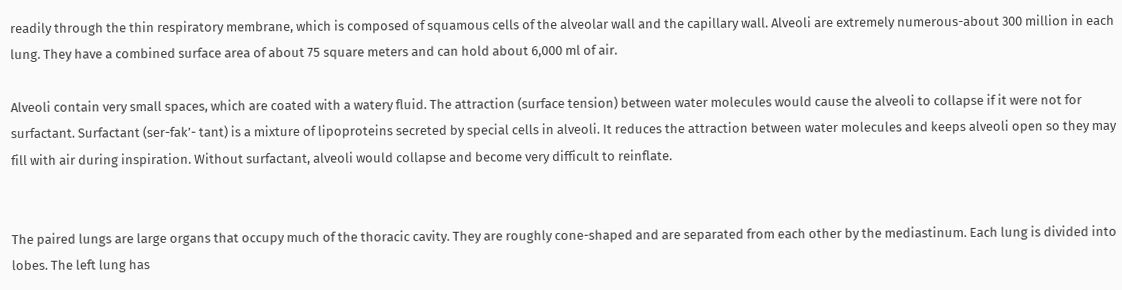readily through the thin respiratory membrane, which is composed of squamous cells of the alveolar wall and the capillary wall. Alveoli are extremely numerous-about 300 million in each lung. They have a combined surface area of about 75 square meters and can hold about 6,000 ml of air.

Alveoli contain very small spaces, which are coated with a watery fluid. The attraction (surface tension) between water molecules would cause the alveoli to collapse if it were not for surfactant. Surfactant (ser-fak’- tant) is a mixture of lipoproteins secreted by special cells in alveoli. It reduces the attraction between water molecules and keeps alveoli open so they may fill with air during inspiration. Without surfactant, alveoli would collapse and become very difficult to reinflate.


The paired lungs are large organs that occupy much of the thoracic cavity. They are roughly cone-shaped and are separated from each other by the mediastinum. Each lung is divided into lobes. The left lung has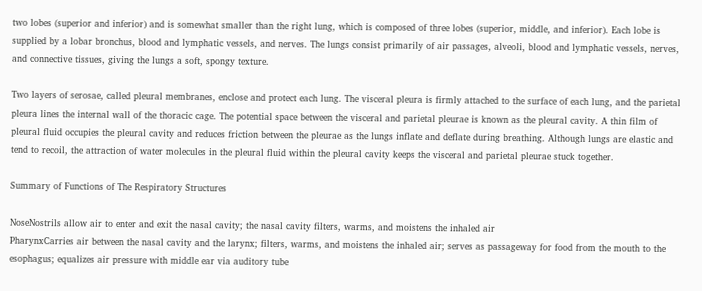two lobes (superior and inferior) and is somewhat smaller than the right lung, which is composed of three lobes (superior, middle, and inferior). Each lobe is supplied by a lobar bronchus, blood and lymphatic vessels, and nerves. The lungs consist primarily of air passages, alveoli, blood and lymphatic vessels, nerves, and connective tissues, giving the lungs a soft, spongy texture.

Two layers of serosae, called pleural membranes, enclose and protect each lung. The visceral pleura is firmly attached to the surface of each lung, and the parietal pleura lines the internal wall of the thoracic cage. The potential space between the visceral and parietal pleurae is known as the pleural cavity. A thin film of pleural fluid occupies the pleural cavity and reduces friction between the pleurae as the lungs inflate and deflate during breathing. Although lungs are elastic and tend to recoil, the attraction of water molecules in the pleural fluid within the pleural cavity keeps the visceral and parietal pleurae stuck together.

Summary of Functions of The Respiratory Structures

NoseNostrils allow air to enter and exit the nasal cavity; the nasal cavity filters, warms, and moistens the inhaled air
PharynxCarries air between the nasal cavity and the larynx; filters, warms, and moistens the inhaled air; serves as passageway for food from the mouth to the esophagus; equalizes air pressure with middle ear via auditory tube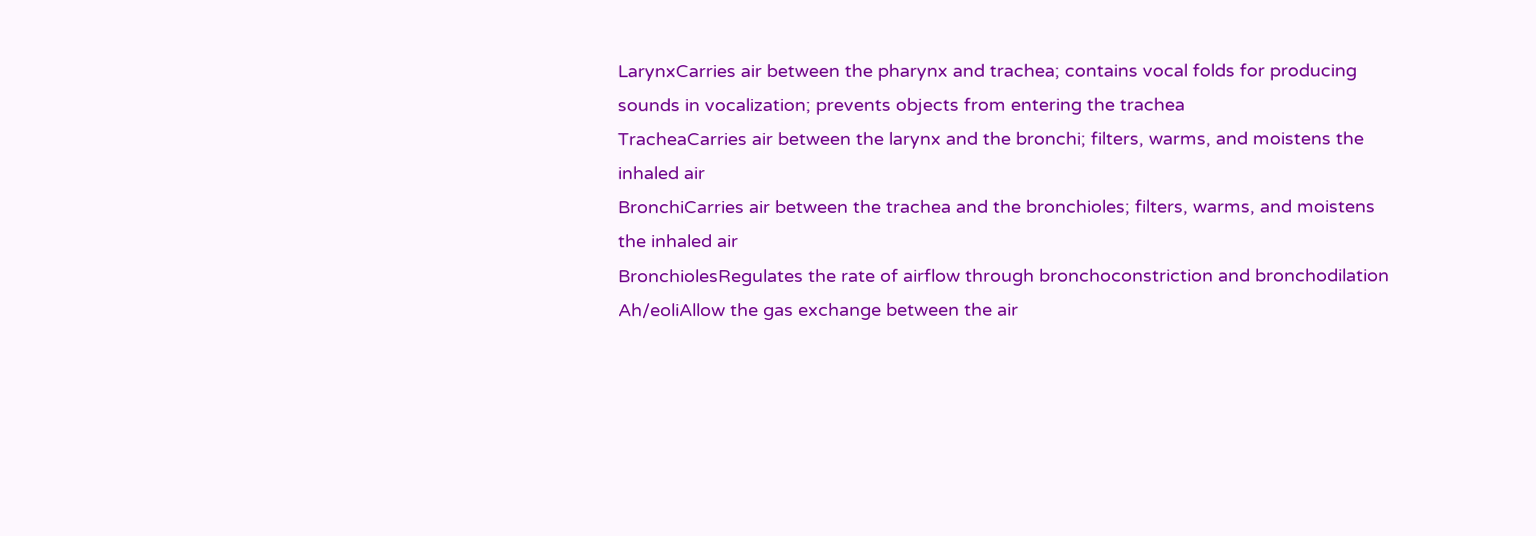LarynxCarries air between the pharynx and trachea; contains vocal folds for producing sounds in vocalization; prevents objects from entering the trachea
TracheaCarries air between the larynx and the bronchi; filters, warms, and moistens the inhaled air
BronchiCarries air between the trachea and the bronchioles; filters, warms, and moistens the inhaled air
BronchiolesRegulates the rate of airflow through bronchoconstriction and bronchodilation
Ah/eoliAllow the gas exchange between the air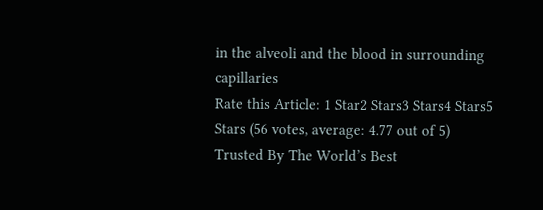in the alveoli and the blood in surrounding capillaries
Rate this Article: 1 Star2 Stars3 Stars4 Stars5 Stars (56 votes, average: 4.77 out of 5)
Trusted By The World’s Best